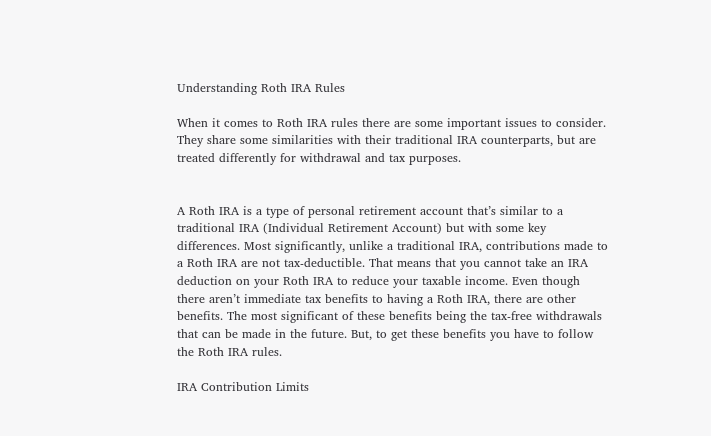Understanding Roth IRA Rules

When it comes to Roth IRA rules there are some important issues to consider. They share some similarities with their traditional IRA counterparts, but are treated differently for withdrawal and tax purposes.


A Roth IRA is a type of personal retirement account that’s similar to a traditional IRA (Individual Retirement Account) but with some key differences. Most significantly, unlike a traditional IRA, contributions made to a Roth IRA are not tax-deductible. That means that you cannot take an IRA deduction on your Roth IRA to reduce your taxable income. Even though there aren’t immediate tax benefits to having a Roth IRA, there are other benefits. The most significant of these benefits being the tax-free withdrawals that can be made in the future. But, to get these benefits you have to follow the Roth IRA rules.

IRA Contribution Limits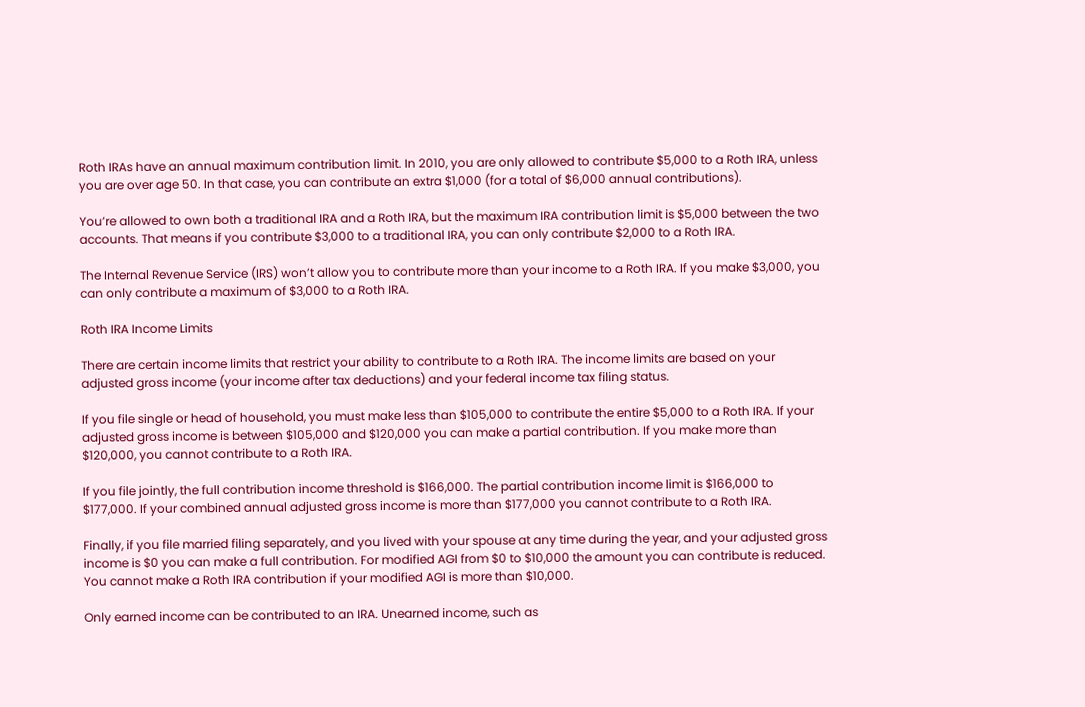Roth IRAs have an annual maximum contribution limit. In 2010, you are only allowed to contribute $5,000 to a Roth IRA, unless you are over age 50. In that case, you can contribute an extra $1,000 (for a total of $6,000 annual contributions).

You’re allowed to own both a traditional IRA and a Roth IRA, but the maximum IRA contribution limit is $5,000 between the two accounts. That means if you contribute $3,000 to a traditional IRA, you can only contribute $2,000 to a Roth IRA.

The Internal Revenue Service (IRS) won’t allow you to contribute more than your income to a Roth IRA. If you make $3,000, you can only contribute a maximum of $3,000 to a Roth IRA.

Roth IRA Income Limits

There are certain income limits that restrict your ability to contribute to a Roth IRA. The income limits are based on your adjusted gross income (your income after tax deductions) and your federal income tax filing status.

If you file single or head of household, you must make less than $105,000 to contribute the entire $5,000 to a Roth IRA. If your adjusted gross income is between $105,000 and $120,000 you can make a partial contribution. If you make more than $120,000, you cannot contribute to a Roth IRA.

If you file jointly, the full contribution income threshold is $166,000. The partial contribution income limit is $166,000 to $177,000. If your combined annual adjusted gross income is more than $177,000 you cannot contribute to a Roth IRA.

Finally, if you file married filing separately, and you lived with your spouse at any time during the year, and your adjusted gross income is $0 you can make a full contribution. For modified AGI from $0 to $10,000 the amount you can contribute is reduced. You cannot make a Roth IRA contribution if your modified AGI is more than $10,000.

Only earned income can be contributed to an IRA. Unearned income, such as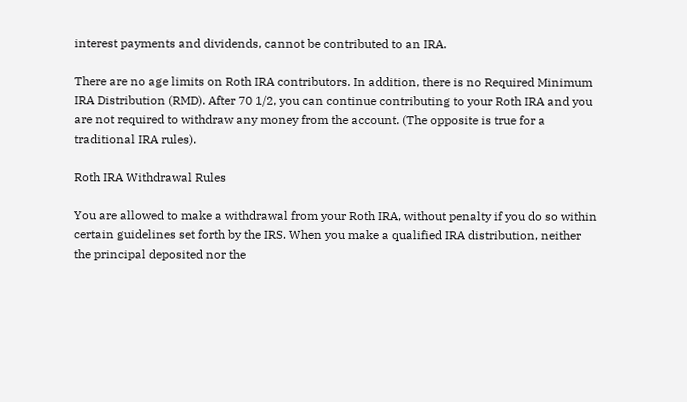interest payments and dividends, cannot be contributed to an IRA.

There are no age limits on Roth IRA contributors. In addition, there is no Required Minimum IRA Distribution (RMD). After 70 1/2, you can continue contributing to your Roth IRA and you are not required to withdraw any money from the account. (The opposite is true for a traditional IRA rules).

Roth IRA Withdrawal Rules

You are allowed to make a withdrawal from your Roth IRA, without penalty if you do so within certain guidelines set forth by the IRS. When you make a qualified IRA distribution, neither the principal deposited nor the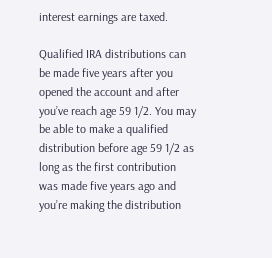interest earnings are taxed.

Qualified IRA distributions can be made five years after you opened the account and after you’ve reach age 59 1/2. You may be able to make a qualified distribution before age 59 1/2 as long as the first contribution was made five years ago and you’re making the distribution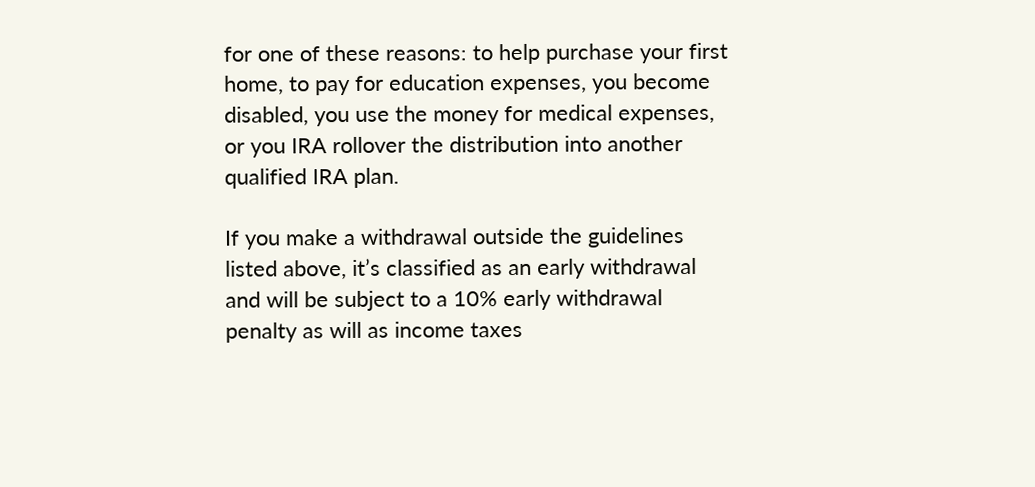for one of these reasons: to help purchase your first home, to pay for education expenses, you become disabled, you use the money for medical expenses, or you IRA rollover the distribution into another qualified IRA plan.

If you make a withdrawal outside the guidelines listed above, it’s classified as an early withdrawal and will be subject to a 10% early withdrawal penalty as will as income taxes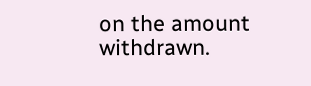on the amount withdrawn.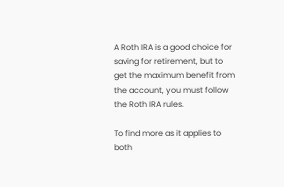A Roth IRA is a good choice for saving for retirement, but to get the maximum benefit from the account, you must follow the Roth IRA rules.

To find more as it applies to both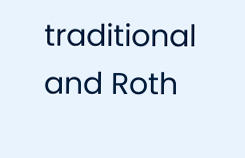traditional and Roth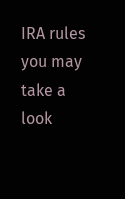IRA rules you may take a look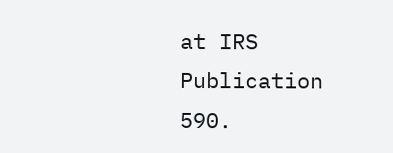at IRS Publication 590.